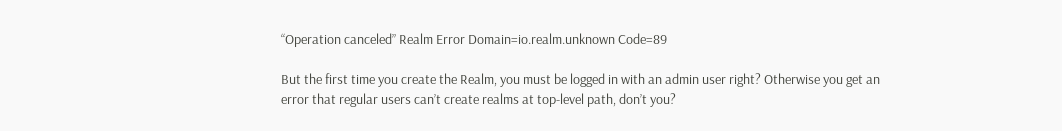“Operation canceled” Realm Error Domain=io.realm.unknown Code=89

But the first time you create the Realm, you must be logged in with an admin user right? Otherwise you get an error that regular users can’t create realms at top-level path, don’t you?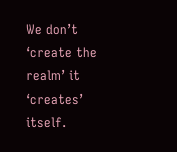We don’t ‘create the realm’ it ‘creates’ itself.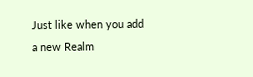Just like when you add a new Realm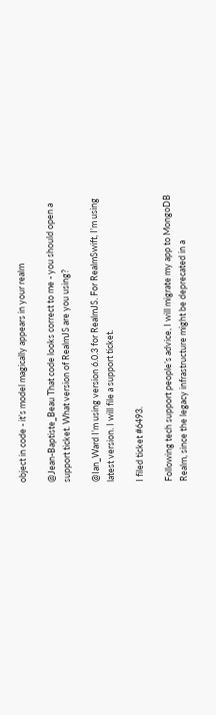object in code - it’s model magically appears in your realm

@Jean-Baptiste_Beau That code looks correct to me - you should open a support ticket. What version of RealmJS are you using?

@Ian_Ward I’m using version 6.0.3 for RealmJS. For RealmSwift, I’m using latest version. I will file a support ticket.

I filed ticket #6493.

Following tech support people’s advice, I will migrate my app to MongoDB Realm, since the legacy infrastructure might be deprecated in a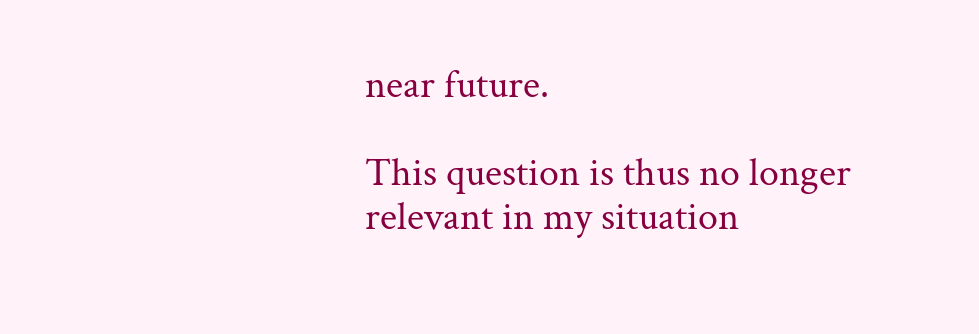near future.

This question is thus no longer relevant in my situation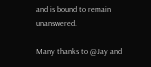and is bound to remain unanswered.

Many thanks to @Jay and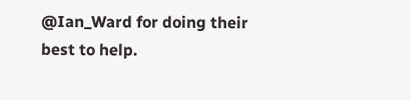@Ian_Ward for doing their best to help.